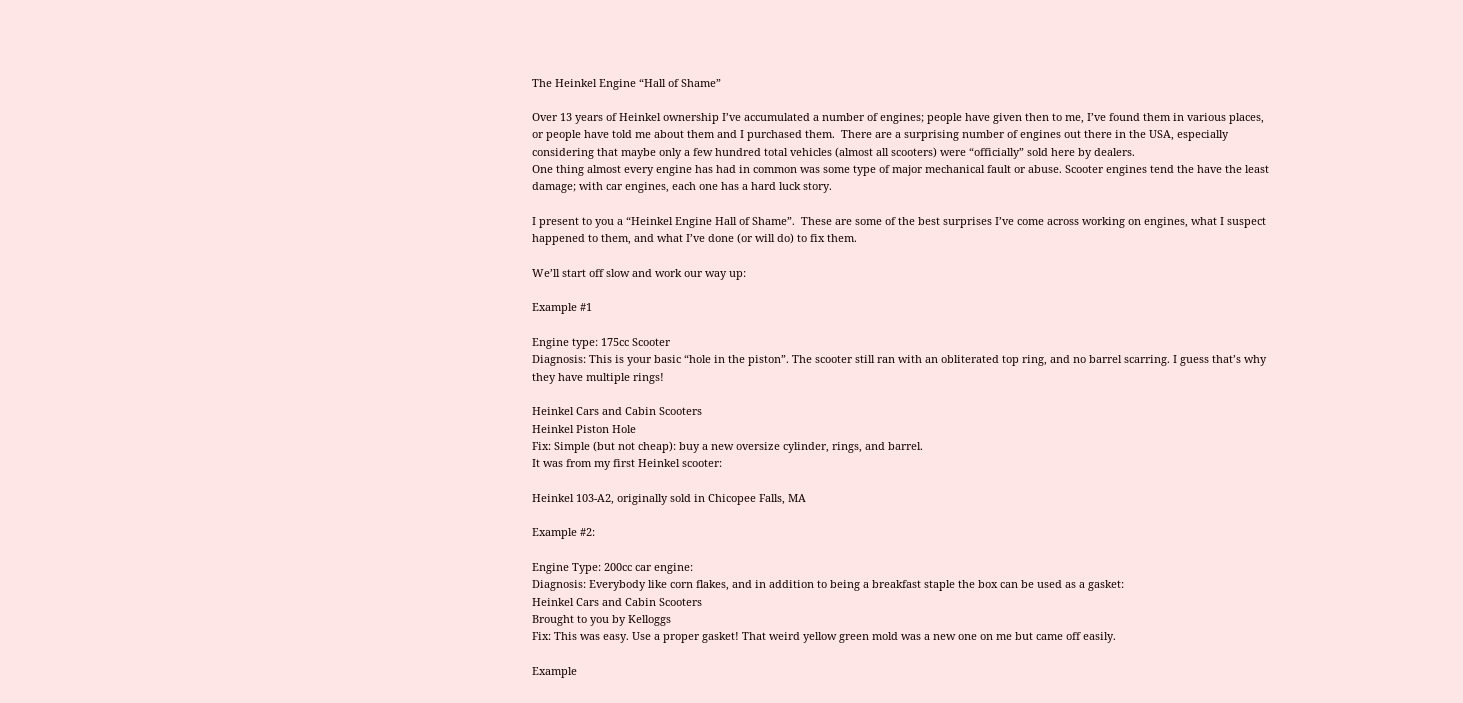The Heinkel Engine “Hall of Shame”

Over 13 years of Heinkel ownership I’ve accumulated a number of engines; people have given then to me, I’ve found them in various places, or people have told me about them and I purchased them.  There are a surprising number of engines out there in the USA, especially considering that maybe only a few hundred total vehicles (almost all scooters) were “officially” sold here by dealers.
One thing almost every engine has had in common was some type of major mechanical fault or abuse. Scooter engines tend the have the least damage; with car engines, each one has a hard luck story.

I present to you a “Heinkel Engine Hall of Shame”.  These are some of the best surprises I’ve come across working on engines, what I suspect happened to them, and what I’ve done (or will do) to fix them.

We’ll start off slow and work our way up:

Example #1

Engine type: 175cc Scooter
Diagnosis: This is your basic “hole in the piston”. The scooter still ran with an obliterated top ring, and no barrel scarring. I guess that’s why they have multiple rings!

Heinkel Cars and Cabin Scooters
Heinkel Piston Hole
Fix: Simple (but not cheap): buy a new oversize cylinder, rings, and barrel.
It was from my first Heinkel scooter:

Heinkel 103-A2, originally sold in Chicopee Falls, MA

Example #2:

Engine Type: 200cc car engine:
Diagnosis: Everybody like corn flakes, and in addition to being a breakfast staple the box can be used as a gasket:
Heinkel Cars and Cabin Scooters
Brought to you by Kelloggs
Fix: This was easy. Use a proper gasket! That weird yellow green mold was a new one on me but came off easily.

Example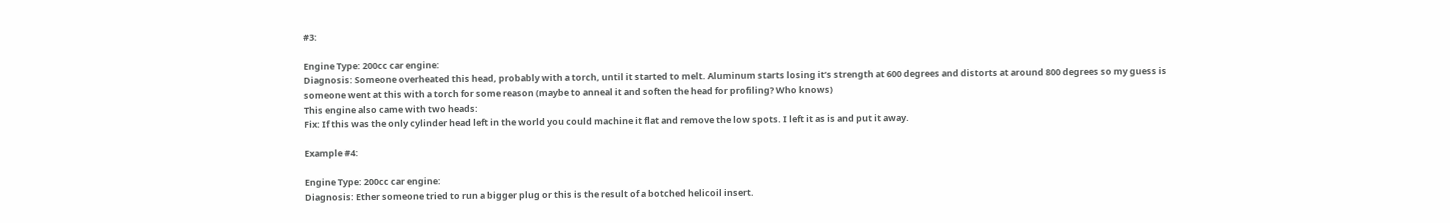#3:

Engine Type: 200cc car engine:
Diagnosis: Someone overheated this head, probably with a torch, until it started to melt. Aluminum starts losing it’s strength at 600 degrees and distorts at around 800 degrees so my guess is someone went at this with a torch for some reason (maybe to anneal it and soften the head for profiling? Who knows)
This engine also came with two heads:
Fix: If this was the only cylinder head left in the world you could machine it flat and remove the low spots. I left it as is and put it away.

Example #4:

Engine Type: 200cc car engine:
Diagnosis: Ether someone tried to run a bigger plug or this is the result of a botched helicoil insert.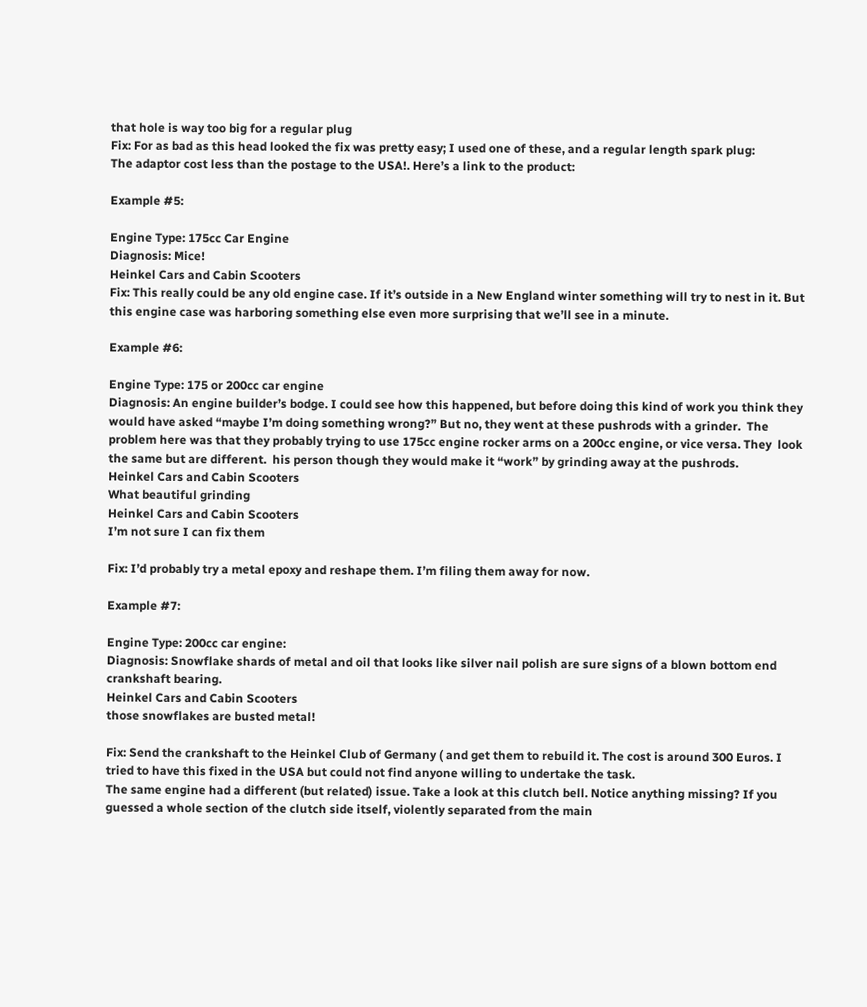that hole is way too big for a regular plug
Fix: For as bad as this head looked the fix was pretty easy; I used one of these, and a regular length spark plug:
The adaptor cost less than the postage to the USA!. Here’s a link to the product:

Example #5:

Engine Type: 175cc Car Engine
Diagnosis: Mice!
Heinkel Cars and Cabin Scooters
Fix: This really could be any old engine case. If it’s outside in a New England winter something will try to nest in it. But this engine case was harboring something else even more surprising that we’ll see in a minute.

Example #6:

Engine Type: 175 or 200cc car engine
Diagnosis: An engine builder’s bodge. I could see how this happened, but before doing this kind of work you think they would have asked “maybe I’m doing something wrong?” But no, they went at these pushrods with a grinder.  The problem here was that they probably trying to use 175cc engine rocker arms on a 200cc engine, or vice versa. They  look the same but are different.  his person though they would make it “work” by grinding away at the pushrods.
Heinkel Cars and Cabin Scooters
What beautiful grinding
Heinkel Cars and Cabin Scooters
I’m not sure I can fix them

Fix: I’d probably try a metal epoxy and reshape them. I’m filing them away for now.

Example #7:

Engine Type: 200cc car engine:
Diagnosis: Snowflake shards of metal and oil that looks like silver nail polish are sure signs of a blown bottom end crankshaft bearing.
Heinkel Cars and Cabin Scooters
those snowflakes are busted metal!

Fix: Send the crankshaft to the Heinkel Club of Germany ( and get them to rebuild it. The cost is around 300 Euros. I tried to have this fixed in the USA but could not find anyone willing to undertake the task.
The same engine had a different (but related) issue. Take a look at this clutch bell. Notice anything missing? If you guessed a whole section of the clutch side itself, violently separated from the main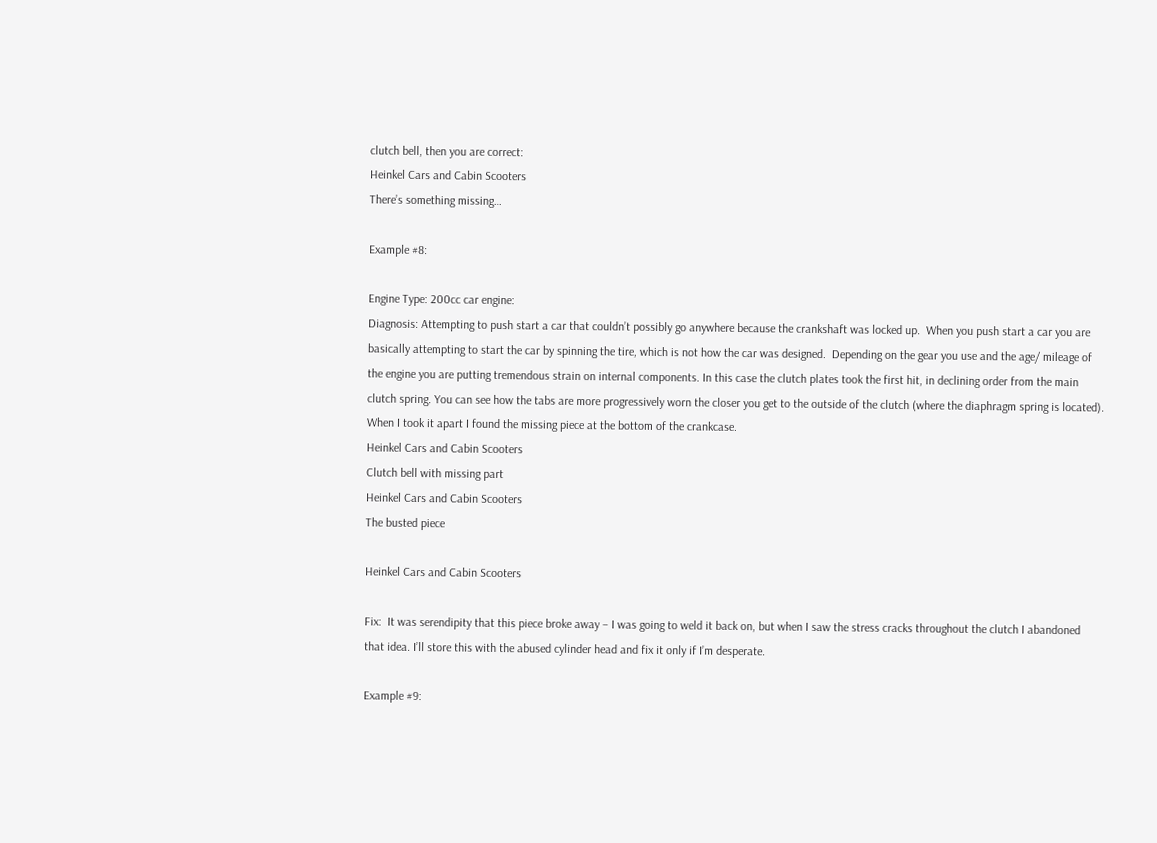clutch bell, then you are correct:
Heinkel Cars and Cabin Scooters
There’s something missing…

Example #8:

Engine Type: 200cc car engine:
Diagnosis: Attempting to push start a car that couldn’t possibly go anywhere because the crankshaft was locked up.  When you push start a car you are basically attempting to start the car by spinning the tire, which is not how the car was designed.  Depending on the gear you use and the age/ mileage of the engine you are putting tremendous strain on internal components. In this case the clutch plates took the first hit, in declining order from the main clutch spring. You can see how the tabs are more progressively worn the closer you get to the outside of the clutch (where the diaphragm spring is located).
When I took it apart I found the missing piece at the bottom of the crankcase.
Heinkel Cars and Cabin Scooters
Clutch bell with missing part
Heinkel Cars and Cabin Scooters
The busted piece

Heinkel Cars and Cabin Scooters

Fix:  It was serendipity that this piece broke away – I was going to weld it back on, but when I saw the stress cracks throughout the clutch I abandoned that idea. I’ll store this with the abused cylinder head and fix it only if I’m desperate.

Example #9: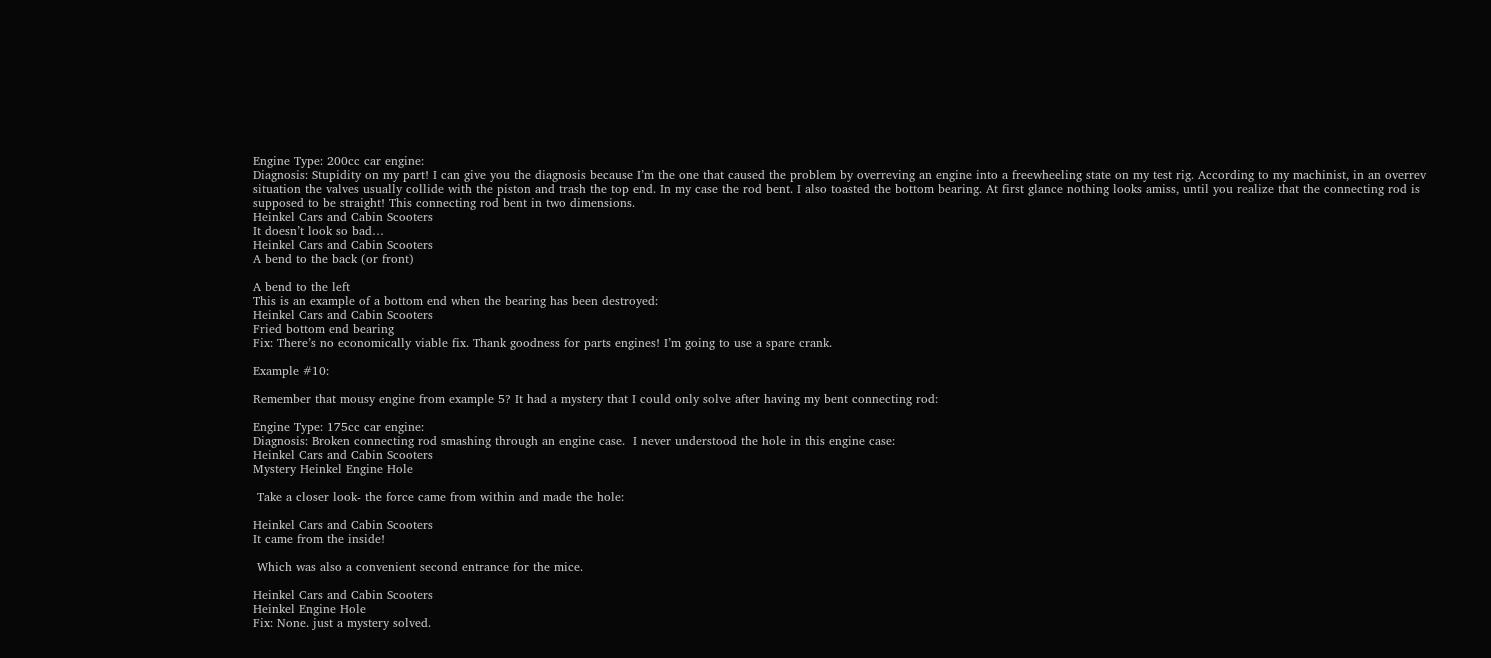Engine Type: 200cc car engine:
Diagnosis: Stupidity on my part! I can give you the diagnosis because I’m the one that caused the problem by overreving an engine into a freewheeling state on my test rig. According to my machinist, in an overrev situation the valves usually collide with the piston and trash the top end. In my case the rod bent. I also toasted the bottom bearing. At first glance nothing looks amiss, until you realize that the connecting rod is supposed to be straight! This connecting rod bent in two dimensions.
Heinkel Cars and Cabin Scooters
It doesn’t look so bad…
Heinkel Cars and Cabin Scooters
A bend to the back (or front)

A bend to the left
This is an example of a bottom end when the bearing has been destroyed:
Heinkel Cars and Cabin Scooters
Fried bottom end bearing
Fix: There’s no economically viable fix. Thank goodness for parts engines! I’m going to use a spare crank.

Example #10:

Remember that mousy engine from example 5? It had a mystery that I could only solve after having my bent connecting rod:

Engine Type: 175cc car engine:
Diagnosis: Broken connecting rod smashing through an engine case.  I never understood the hole in this engine case:
Heinkel Cars and Cabin Scooters
Mystery Heinkel Engine Hole

 Take a closer look- the force came from within and made the hole:

Heinkel Cars and Cabin Scooters
It came from the inside!

 Which was also a convenient second entrance for the mice.

Heinkel Cars and Cabin Scooters
Heinkel Engine Hole
Fix: None. just a mystery solved.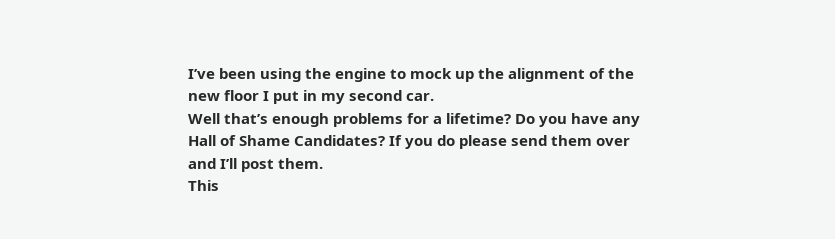I’ve been using the engine to mock up the alignment of the new floor I put in my second car.
Well that’s enough problems for a lifetime? Do you have any Hall of Shame Candidates? If you do please send them over and I’ll post them.
This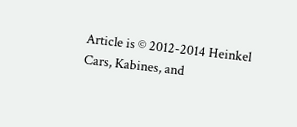Article is © 2012-2014 Heinkel Cars, Kabines, and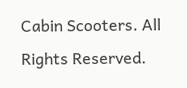Cabin Scooters. All Rights Reserved.